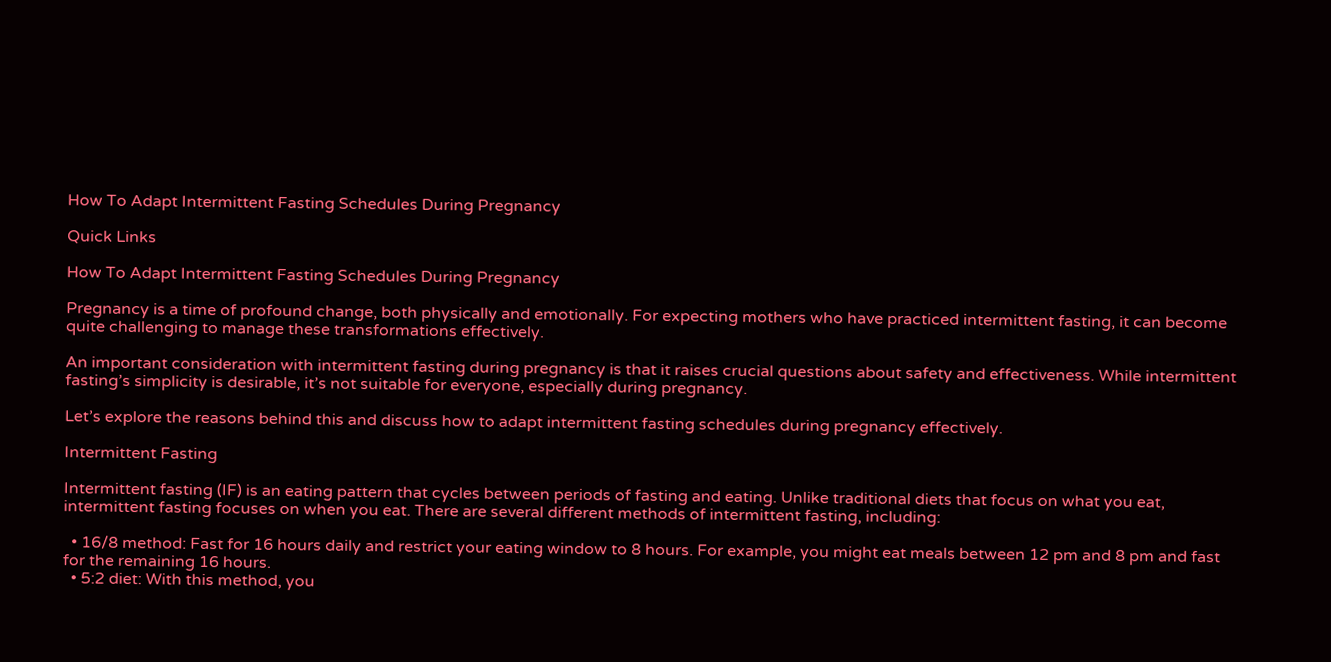How To Adapt Intermittent Fasting Schedules During Pregnancy

Quick Links

How To Adapt Intermittent Fasting Schedules During Pregnancy

Pregnancy is a time of profound change, both physically and emotionally. For expecting mothers who have practiced intermittent fasting, it can become quite challenging to manage these transformations effectively.

An important consideration with intermittent fasting during pregnancy is that it raises crucial questions about safety and effectiveness. While intermittent fasting’s simplicity is desirable, it’s not suitable for everyone, especially during pregnancy.

Let’s explore the reasons behind this and discuss how to adapt intermittent fasting schedules during pregnancy effectively.

Intermittent Fasting

Intermittent fasting (IF) is an eating pattern that cycles between periods of fasting and eating. Unlike traditional diets that focus on what you eat, intermittent fasting focuses on when you eat. There are several different methods of intermittent fasting, including:

  • 16/8 method: Fast for 16 hours daily and restrict your eating window to 8 hours. For example, you might eat meals between 12 pm and 8 pm and fast for the remaining 16 hours.
  • 5:2 diet: With this method, you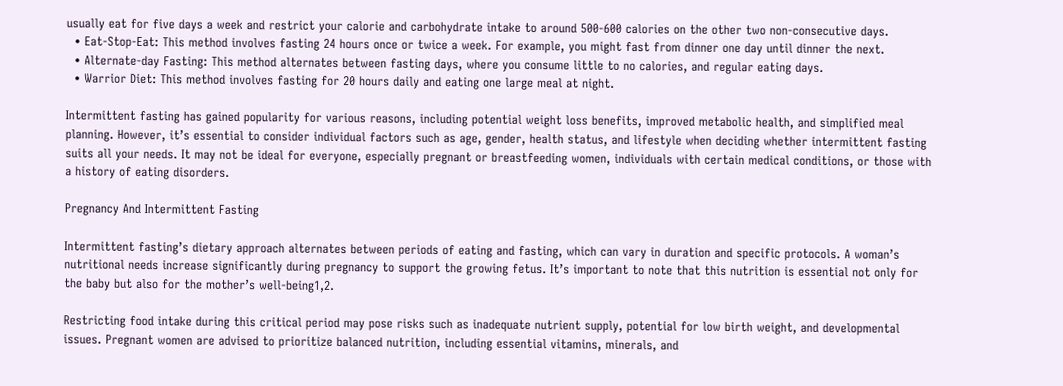usually eat for five days a week and restrict your calorie and carbohydrate intake to around 500-600 calories on the other two non-consecutive days.
  • Eat-Stop-Eat: This method involves fasting 24 hours once or twice a week. For example, you might fast from dinner one day until dinner the next.
  • Alternate-day Fasting: This method alternates between fasting days, where you consume little to no calories, and regular eating days.
  • Warrior Diet: This method involves fasting for 20 hours daily and eating one large meal at night.

Intermittent fasting has gained popularity for various reasons, including potential weight loss benefits, improved metabolic health, and simplified meal planning. However, it’s essential to consider individual factors such as age, gender, health status, and lifestyle when deciding whether intermittent fasting suits all your needs. It may not be ideal for everyone, especially pregnant or breastfeeding women, individuals with certain medical conditions, or those with a history of eating disorders.

Pregnancy And Intermittent Fasting

Intermittent fasting’s dietary approach alternates between periods of eating and fasting, which can vary in duration and specific protocols. A woman’s nutritional needs increase significantly during pregnancy to support the growing fetus. It’s important to note that this nutrition is essential not only for the baby but also for the mother’s well-being1,2.

Restricting food intake during this critical period may pose risks such as inadequate nutrient supply, potential for low birth weight, and developmental issues. Pregnant women are advised to prioritize balanced nutrition, including essential vitamins, minerals, and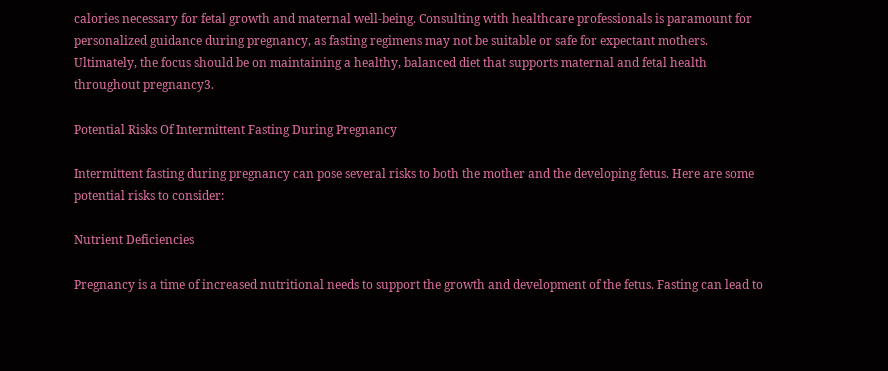calories necessary for fetal growth and maternal well-being. Consulting with healthcare professionals is paramount for personalized guidance during pregnancy, as fasting regimens may not be suitable or safe for expectant mothers. Ultimately, the focus should be on maintaining a healthy, balanced diet that supports maternal and fetal health throughout pregnancy3.

Potential Risks Of Intermittent Fasting During Pregnancy

Intermittent fasting during pregnancy can pose several risks to both the mother and the developing fetus. Here are some potential risks to consider:

Nutrient Deficiencies

Pregnancy is a time of increased nutritional needs to support the growth and development of the fetus. Fasting can lead to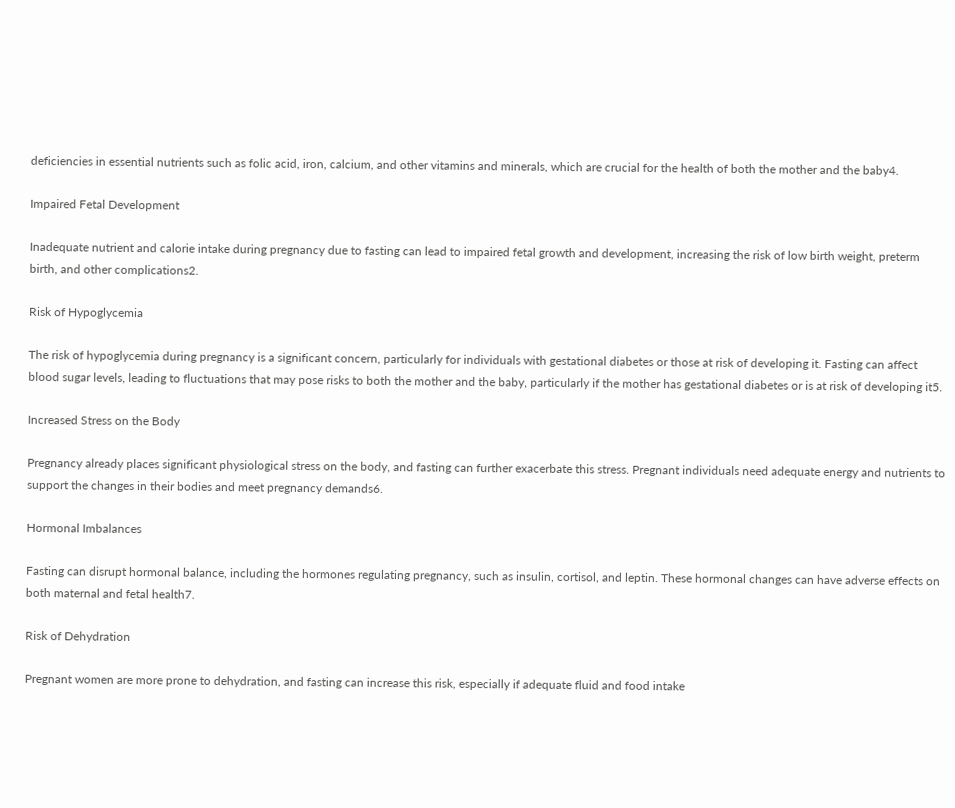deficiencies in essential nutrients such as folic acid, iron, calcium, and other vitamins and minerals, which are crucial for the health of both the mother and the baby4.

Impaired Fetal Development

Inadequate nutrient and calorie intake during pregnancy due to fasting can lead to impaired fetal growth and development, increasing the risk of low birth weight, preterm birth, and other complications2.

Risk of Hypoglycemia

The risk of hypoglycemia during pregnancy is a significant concern, particularly for individuals with gestational diabetes or those at risk of developing it. Fasting can affect blood sugar levels, leading to fluctuations that may pose risks to both the mother and the baby, particularly if the mother has gestational diabetes or is at risk of developing it5.

Increased Stress on the Body

Pregnancy already places significant physiological stress on the body, and fasting can further exacerbate this stress. Pregnant individuals need adequate energy and nutrients to support the changes in their bodies and meet pregnancy demands6.

Hormonal Imbalances

Fasting can disrupt hormonal balance, including the hormones regulating pregnancy, such as insulin, cortisol, and leptin. These hormonal changes can have adverse effects on both maternal and fetal health7.

Risk of Dehydration

Pregnant women are more prone to dehydration, and fasting can increase this risk, especially if adequate fluid and food intake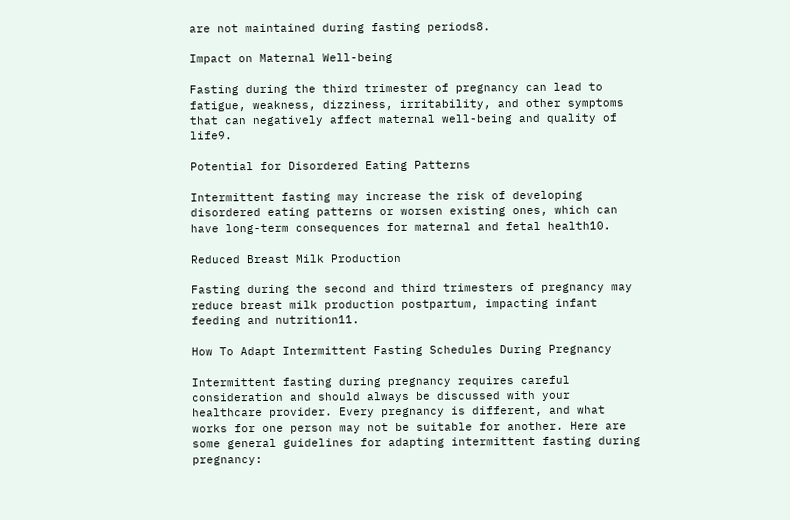are not maintained during fasting periods8.

Impact on Maternal Well-being

Fasting during the third trimester of pregnancy can lead to fatigue, weakness, dizziness, irritability, and other symptoms that can negatively affect maternal well-being and quality of life9.

Potential for Disordered Eating Patterns

Intermittent fasting may increase the risk of developing disordered eating patterns or worsen existing ones, which can have long-term consequences for maternal and fetal health10.

Reduced Breast Milk Production

Fasting during the second and third trimesters of pregnancy may reduce breast milk production postpartum, impacting infant feeding and nutrition11.

How To Adapt Intermittent Fasting Schedules During Pregnancy

Intermittent fasting during pregnancy requires careful consideration and should always be discussed with your healthcare provider. Every pregnancy is different, and what works for one person may not be suitable for another. Here are some general guidelines for adapting intermittent fasting during pregnancy: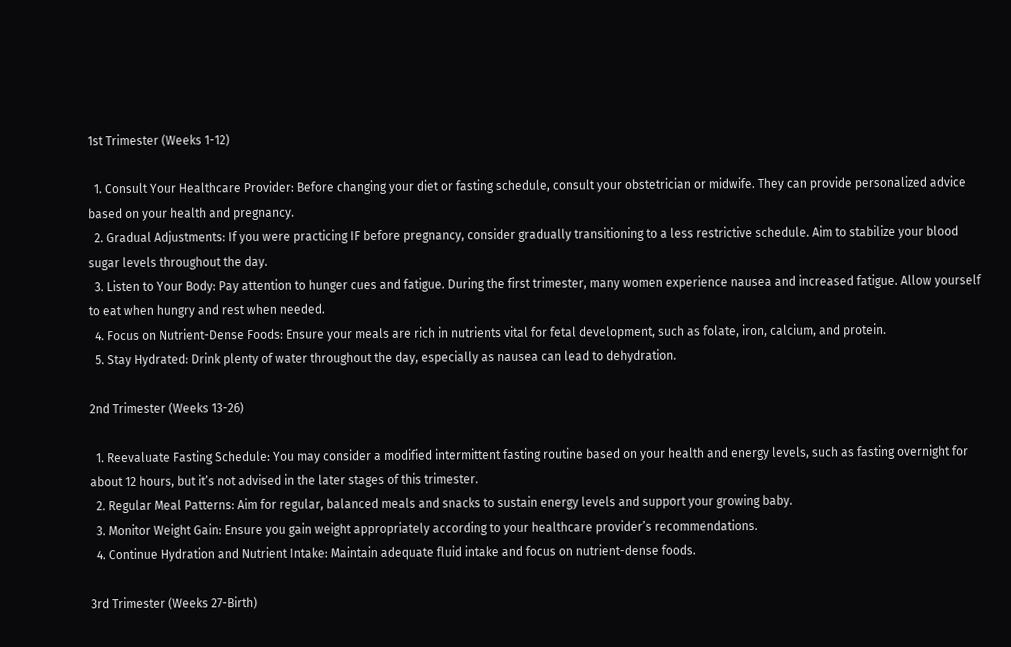1st Trimester (Weeks 1-12)

  1. Consult Your Healthcare Provider: Before changing your diet or fasting schedule, consult your obstetrician or midwife. They can provide personalized advice based on your health and pregnancy.
  2. Gradual Adjustments: If you were practicing IF before pregnancy, consider gradually transitioning to a less restrictive schedule. Aim to stabilize your blood sugar levels throughout the day.
  3. Listen to Your Body: Pay attention to hunger cues and fatigue. During the first trimester, many women experience nausea and increased fatigue. Allow yourself to eat when hungry and rest when needed.
  4. Focus on Nutrient-Dense Foods: Ensure your meals are rich in nutrients vital for fetal development, such as folate, iron, calcium, and protein.
  5. Stay Hydrated: Drink plenty of water throughout the day, especially as nausea can lead to dehydration.

2nd Trimester (Weeks 13-26)

  1. Reevaluate Fasting Schedule: You may consider a modified intermittent fasting routine based on your health and energy levels, such as fasting overnight for about 12 hours, but it’s not advised in the later stages of this trimester.
  2. Regular Meal Patterns: Aim for regular, balanced meals and snacks to sustain energy levels and support your growing baby.
  3. Monitor Weight Gain: Ensure you gain weight appropriately according to your healthcare provider’s recommendations.
  4. Continue Hydration and Nutrient Intake: Maintain adequate fluid intake and focus on nutrient-dense foods.

3rd Trimester (Weeks 27-Birth)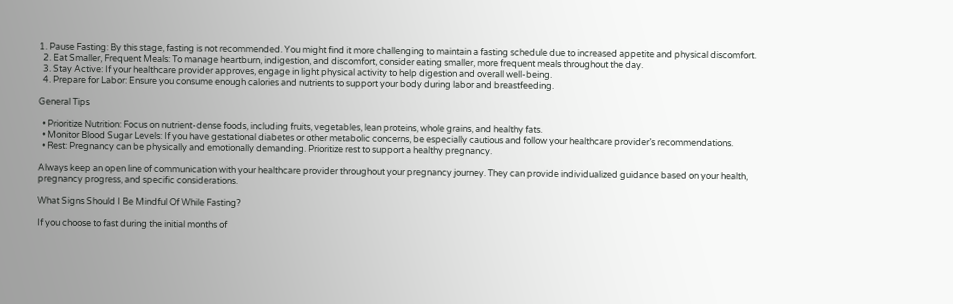1. Pause Fasting: By this stage, fasting is not recommended. You might find it more challenging to maintain a fasting schedule due to increased appetite and physical discomfort.
  2. Eat Smaller, Frequent Meals: To manage heartburn, indigestion, and discomfort, consider eating smaller, more frequent meals throughout the day.
  3. Stay Active: If your healthcare provider approves, engage in light physical activity to help digestion and overall well-being.
  4. Prepare for Labor: Ensure you consume enough calories and nutrients to support your body during labor and breastfeeding.

General Tips

  • Prioritize Nutrition: Focus on nutrient-dense foods, including fruits, vegetables, lean proteins, whole grains, and healthy fats.
  • Monitor Blood Sugar Levels: If you have gestational diabetes or other metabolic concerns, be especially cautious and follow your healthcare provider’s recommendations.
  • Rest: Pregnancy can be physically and emotionally demanding. Prioritize rest to support a healthy pregnancy.

Always keep an open line of communication with your healthcare provider throughout your pregnancy journey. They can provide individualized guidance based on your health, pregnancy progress, and specific considerations.

What Signs Should I Be Mindful Of While Fasting?

If you choose to fast during the initial months of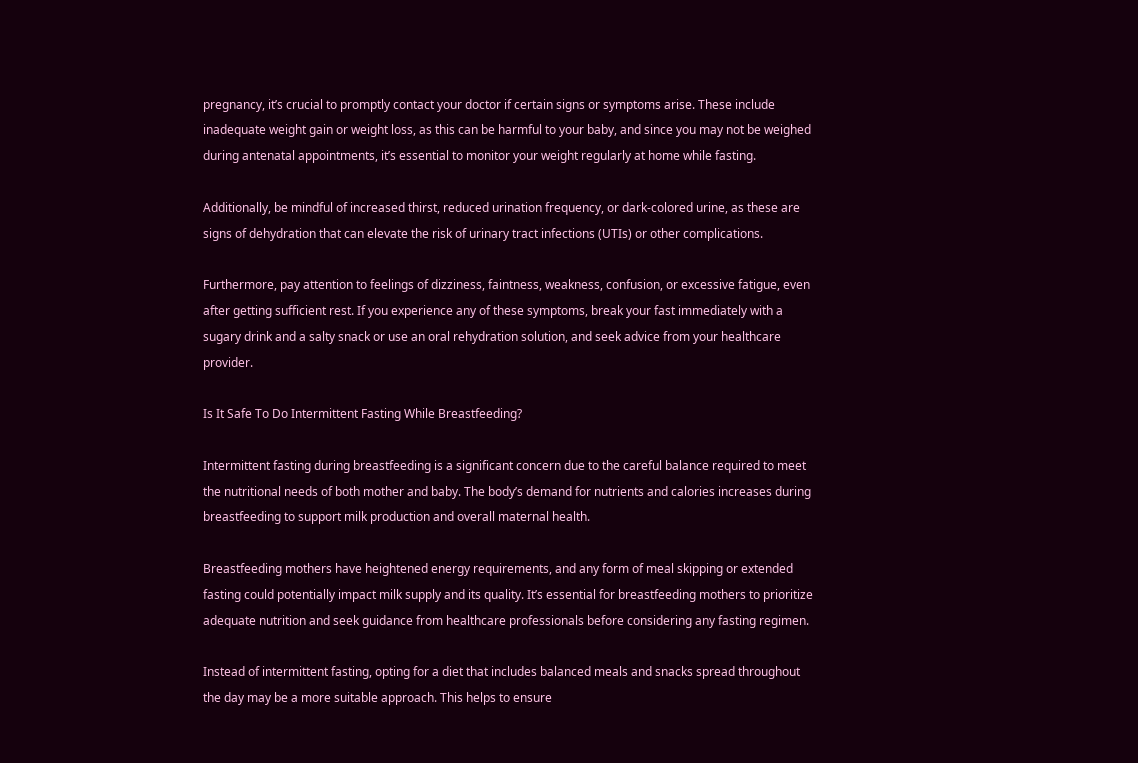pregnancy, it’s crucial to promptly contact your doctor if certain signs or symptoms arise. These include inadequate weight gain or weight loss, as this can be harmful to your baby, and since you may not be weighed during antenatal appointments, it’s essential to monitor your weight regularly at home while fasting.

Additionally, be mindful of increased thirst, reduced urination frequency, or dark-colored urine, as these are signs of dehydration that can elevate the risk of urinary tract infections (UTIs) or other complications.

Furthermore, pay attention to feelings of dizziness, faintness, weakness, confusion, or excessive fatigue, even after getting sufficient rest. If you experience any of these symptoms, break your fast immediately with a sugary drink and a salty snack or use an oral rehydration solution, and seek advice from your healthcare provider.

Is It Safe To Do Intermittent Fasting While Breastfeeding?

Intermittent fasting during breastfeeding is a significant concern due to the careful balance required to meet the nutritional needs of both mother and baby. The body’s demand for nutrients and calories increases during breastfeeding to support milk production and overall maternal health.

Breastfeeding mothers have heightened energy requirements, and any form of meal skipping or extended fasting could potentially impact milk supply and its quality. It’s essential for breastfeeding mothers to prioritize adequate nutrition and seek guidance from healthcare professionals before considering any fasting regimen.

Instead of intermittent fasting, opting for a diet that includes balanced meals and snacks spread throughout the day may be a more suitable approach. This helps to ensure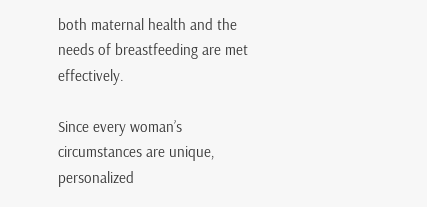both maternal health and the needs of breastfeeding are met effectively.

Since every woman’s circumstances are unique, personalized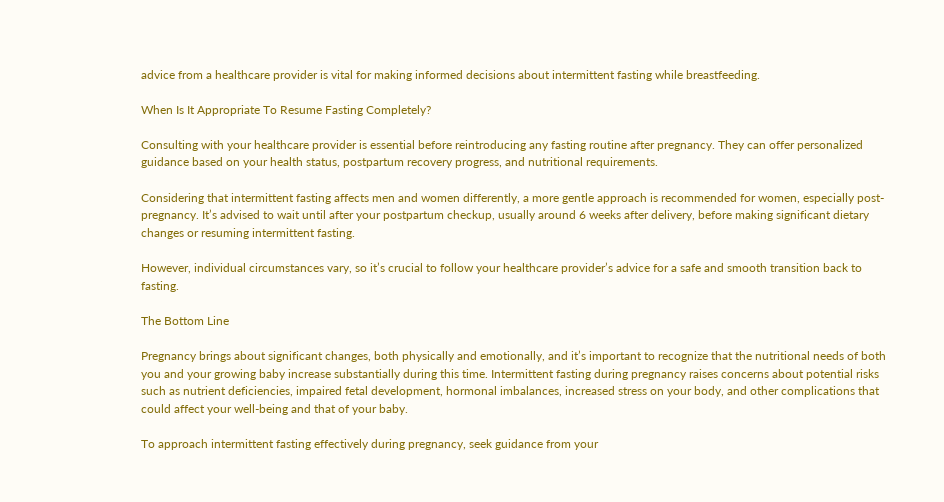advice from a healthcare provider is vital for making informed decisions about intermittent fasting while breastfeeding.

When Is It Appropriate To Resume Fasting Completely?

Consulting with your healthcare provider is essential before reintroducing any fasting routine after pregnancy. They can offer personalized guidance based on your health status, postpartum recovery progress, and nutritional requirements.

Considering that intermittent fasting affects men and women differently, a more gentle approach is recommended for women, especially post-pregnancy. It’s advised to wait until after your postpartum checkup, usually around 6 weeks after delivery, before making significant dietary changes or resuming intermittent fasting.

However, individual circumstances vary, so it’s crucial to follow your healthcare provider’s advice for a safe and smooth transition back to fasting.

The Bottom Line

Pregnancy brings about significant changes, both physically and emotionally, and it’s important to recognize that the nutritional needs of both you and your growing baby increase substantially during this time. Intermittent fasting during pregnancy raises concerns about potential risks such as nutrient deficiencies, impaired fetal development, hormonal imbalances, increased stress on your body, and other complications that could affect your well-being and that of your baby.

To approach intermittent fasting effectively during pregnancy, seek guidance from your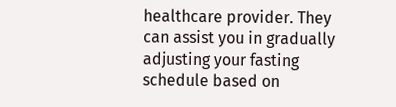healthcare provider. They can assist you in gradually adjusting your fasting schedule based on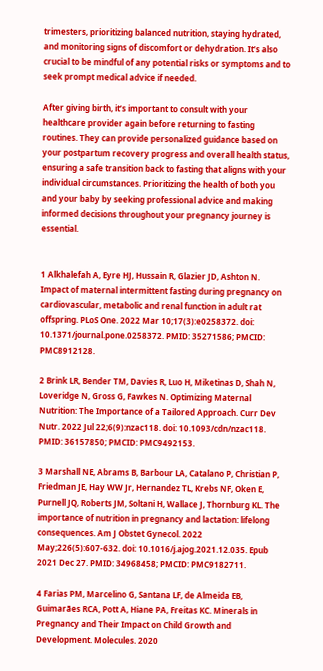trimesters, prioritizing balanced nutrition, staying hydrated, and monitoring signs of discomfort or dehydration. It’s also crucial to be mindful of any potential risks or symptoms and to seek prompt medical advice if needed.

After giving birth, it’s important to consult with your healthcare provider again before returning to fasting routines. They can provide personalized guidance based on your postpartum recovery progress and overall health status, ensuring a safe transition back to fasting that aligns with your individual circumstances. Prioritizing the health of both you and your baby by seeking professional advice and making informed decisions throughout your pregnancy journey is essential.


1 Alkhalefah A, Eyre HJ, Hussain R, Glazier JD, Ashton N. Impact of maternal intermittent fasting during pregnancy on cardiovascular, metabolic and renal function in adult rat offspring. PLoS One. 2022 Mar 10;17(3):e0258372. doi: 10.1371/journal.pone.0258372. PMID: 35271586; PMCID: PMC8912128.

2 Brink LR, Bender TM, Davies R, Luo H, Miketinas D, Shah N, Loveridge N, Gross G, Fawkes N. Optimizing Maternal Nutrition: The Importance of a Tailored Approach. Curr Dev Nutr. 2022 Jul 22;6(9):nzac118. doi: 10.1093/cdn/nzac118. PMID: 36157850; PMCID: PMC9492153.

3 Marshall NE, Abrams B, Barbour LA, Catalano P, Christian P, Friedman JE, Hay WW Jr, Hernandez TL, Krebs NF, Oken E, Purnell JQ, Roberts JM, Soltani H, Wallace J, Thornburg KL. The importance of nutrition in pregnancy and lactation: lifelong consequences. Am J Obstet Gynecol. 2022 May;226(5):607-632. doi: 10.1016/j.ajog.2021.12.035. Epub 2021 Dec 27. PMID: 34968458; PMCID: PMC9182711.

4 Farias PM, Marcelino G, Santana LF, de Almeida EB, Guimarães RCA, Pott A, Hiane PA, Freitas KC. Minerals in Pregnancy and Their Impact on Child Growth and Development. Molecules. 2020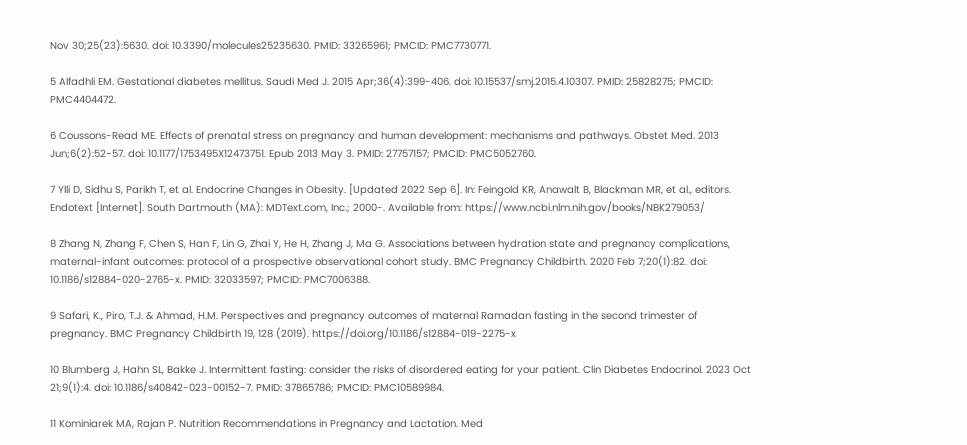Nov 30;25(23):5630. doi: 10.3390/molecules25235630. PMID: 33265961; PMCID: PMC7730771.

5 Alfadhli EM. Gestational diabetes mellitus. Saudi Med J. 2015 Apr;36(4):399-406. doi: 10.15537/smj.2015.4.10307. PMID: 25828275; PMCID: PMC4404472.

6 Coussons-Read ME. Effects of prenatal stress on pregnancy and human development: mechanisms and pathways. Obstet Med. 2013 Jun;6(2):52-57. doi: 10.1177/1753495X12473751. Epub 2013 May 3. PMID: 27757157; PMCID: PMC5052760.

7 Ylli D, Sidhu S, Parikh T, et al. Endocrine Changes in Obesity. [Updated 2022 Sep 6]. In: Feingold KR, Anawalt B, Blackman MR, et al., editors. Endotext [Internet]. South Dartmouth (MA): MDText.com, Inc.; 2000-. Available from: https://www.ncbi.nlm.nih.gov/books/NBK279053/

8 Zhang N, Zhang F, Chen S, Han F, Lin G, Zhai Y, He H, Zhang J, Ma G. Associations between hydration state and pregnancy complications, maternal-infant outcomes: protocol of a prospective observational cohort study. BMC Pregnancy Childbirth. 2020 Feb 7;20(1):82. doi: 10.1186/s12884-020-2765-x. PMID: 32033597; PMCID: PMC7006388.

9 Safari, K., Piro, T.J. & Ahmad, H.M. Perspectives and pregnancy outcomes of maternal Ramadan fasting in the second trimester of pregnancy. BMC Pregnancy Childbirth 19, 128 (2019). https://doi.org/10.1186/s12884-019-2275-x

10 Blumberg J, Hahn SL, Bakke J. Intermittent fasting: consider the risks of disordered eating for your patient. Clin Diabetes Endocrinol. 2023 Oct 21;9(1):4. doi: 10.1186/s40842-023-00152-7. PMID: 37865786; PMCID: PMC10589984.

11 Kominiarek MA, Rajan P. Nutrition Recommendations in Pregnancy and Lactation. Med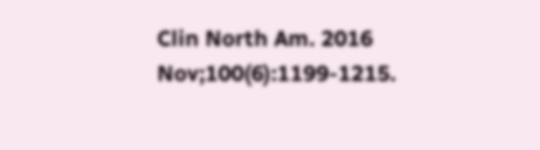Clin North Am. 2016 Nov;100(6):1199-1215.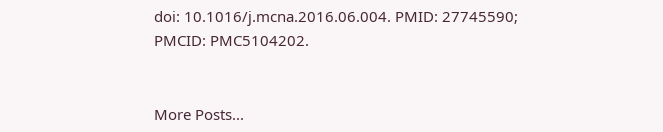doi: 10.1016/j.mcna.2016.06.004. PMID: 27745590; PMCID: PMC5104202.


More Posts...